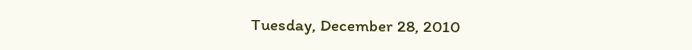Tuesday, December 28, 2010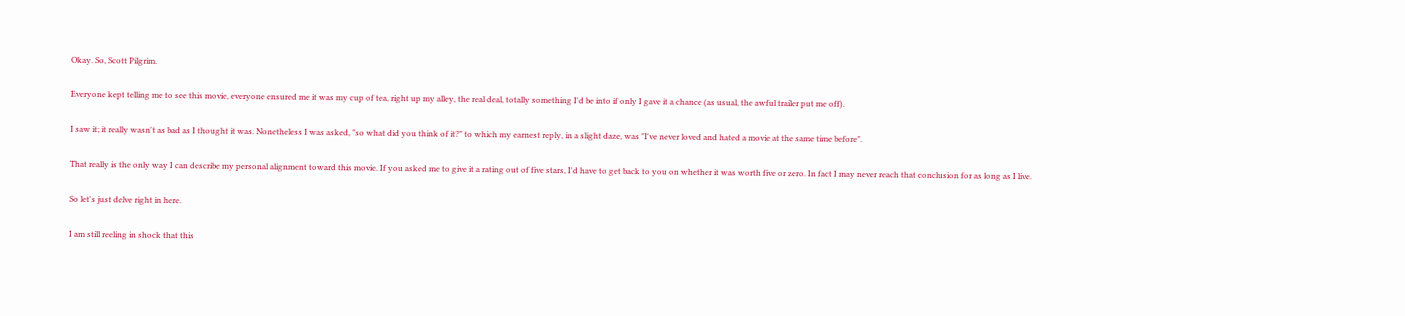Okay. So, Scott Pilgrim.

Everyone kept telling me to see this movie, everyone ensured me it was my cup of tea, right up my alley, the real deal, totally something I'd be into if only I gave it a chance (as usual, the awful trailer put me off).

I saw it; it really wasn't as bad as I thought it was. Nonetheless I was asked, "so what did you think of it?" to which my earnest reply, in a slight daze, was "I've never loved and hated a movie at the same time before".

That really is the only way I can describe my personal alignment toward this movie. If you asked me to give it a rating out of five stars, I'd have to get back to you on whether it was worth five or zero. In fact I may never reach that conclusion for as long as I live.

So let's just delve right in here.

I am still reeling in shock that this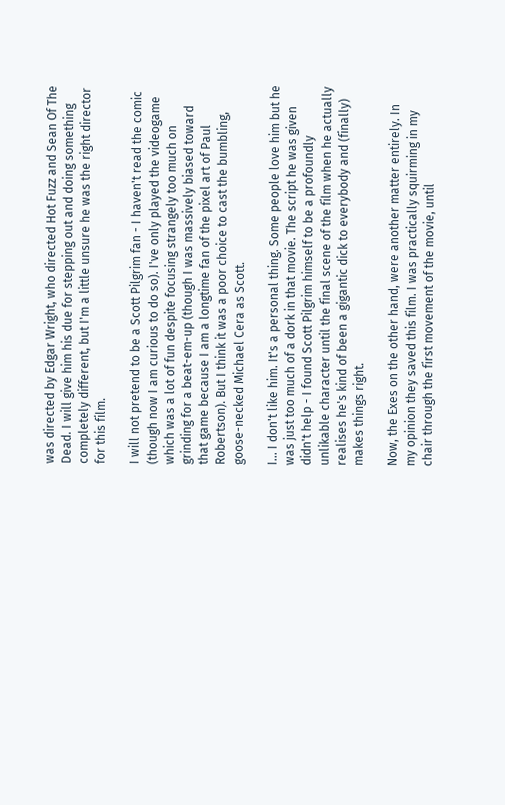was directed by Edgar Wright, who directed Hot Fuzz and Sean Of The Dead. I will give him his due for stepping out and doing something completely different, but I'm a little unsure he was the right director for this film.

I will not pretend to be a Scott Pilgrim fan - I haven't read the comic (though now I am curious to do so). I've only played the videogame which was a lot of fun despite focusing strangely too much on grinding for a beat-em-up (though I was massively biased toward that game because I am a longtime fan of the pixel art of Paul Robertson). But I think it was a poor choice to cast the bumbling, goose-necked Michael Cera as Scott.

I... I don't like him. It's a personal thing. Some people love him but he was just too much of a dork in that movie. The script he was given didn't help - I found Scott Pilgrim himself to be a profoundly unlikable character until the final scene of the film when he actually realises he's kind of been a gigantic dick to everybody and (finally) makes things right.

Now, the Exes on the other hand, were another matter entirely. In my opinion they saved this film. I was practically squirming in my chair through the first movement of the movie, until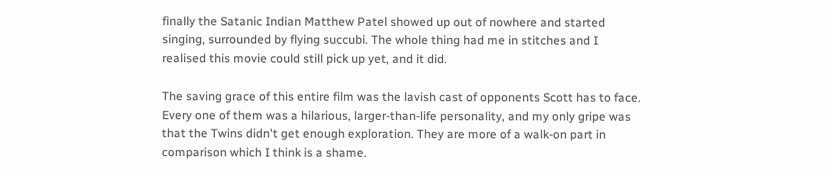finally the Satanic Indian Matthew Patel showed up out of nowhere and started singing, surrounded by flying succubi. The whole thing had me in stitches and I realised this movie could still pick up yet, and it did.

The saving grace of this entire film was the lavish cast of opponents Scott has to face. Every one of them was a hilarious, larger-than-life personality, and my only gripe was that the Twins didn't get enough exploration. They are more of a walk-on part in comparison which I think is a shame.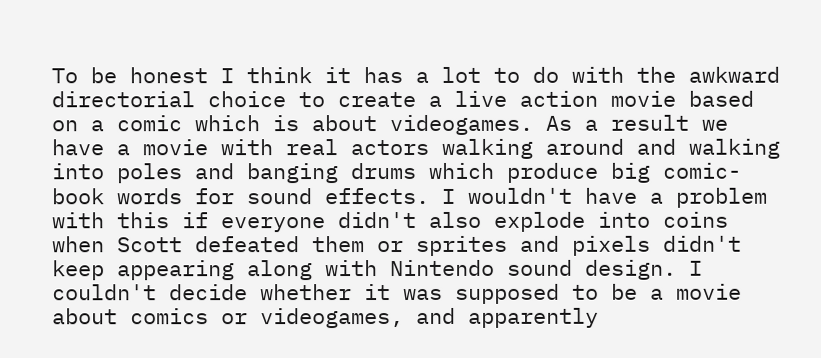To be honest I think it has a lot to do with the awkward directorial choice to create a live action movie based on a comic which is about videogames. As a result we have a movie with real actors walking around and walking into poles and banging drums which produce big comic-book words for sound effects. I wouldn't have a problem with this if everyone didn't also explode into coins when Scott defeated them or sprites and pixels didn't keep appearing along with Nintendo sound design. I couldn't decide whether it was supposed to be a movie about comics or videogames, and apparently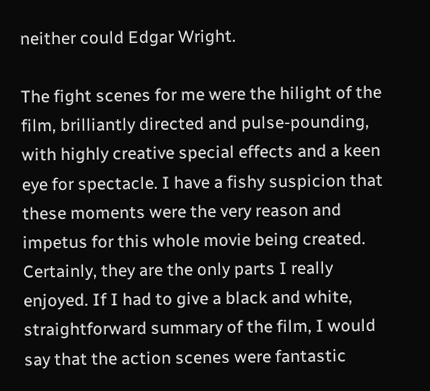neither could Edgar Wright.

The fight scenes for me were the hilight of the film, brilliantly directed and pulse-pounding, with highly creative special effects and a keen eye for spectacle. I have a fishy suspicion that these moments were the very reason and impetus for this whole movie being created. Certainly, they are the only parts I really enjoyed. If I had to give a black and white, straightforward summary of the film, I would say that the action scenes were fantastic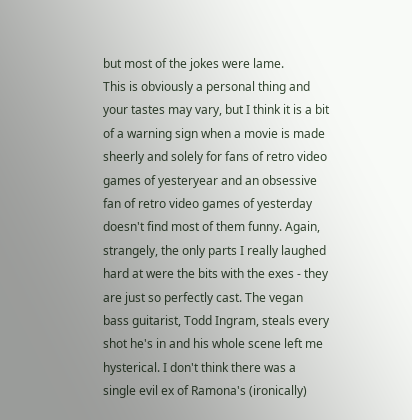but most of the jokes were lame.
This is obviously a personal thing and your tastes may vary, but I think it is a bit of a warning sign when a movie is made sheerly and solely for fans of retro video games of yesteryear and an obsessive fan of retro video games of yesterday doesn't find most of them funny. Again, strangely, the only parts I really laughed hard at were the bits with the exes - they are just so perfectly cast. The vegan bass guitarist, Todd Ingram, steals every shot he's in and his whole scene left me hysterical. I don't think there was a single evil ex of Ramona's (ironically)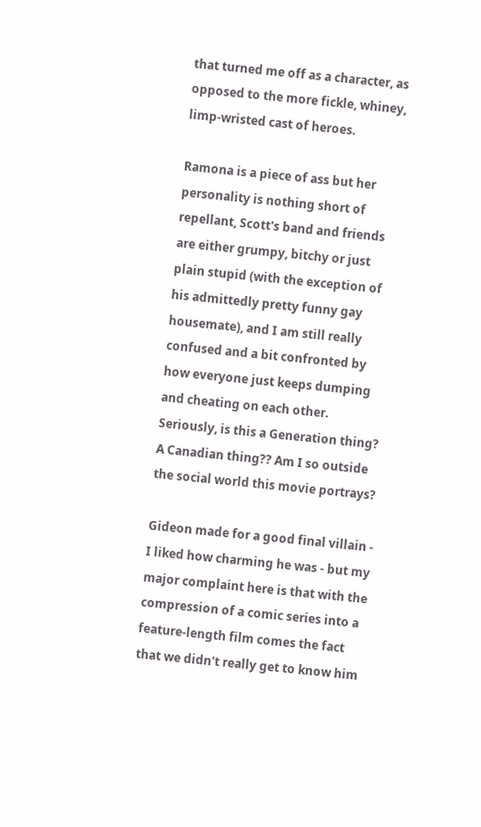that turned me off as a character, as opposed to the more fickle, whiney, limp-wristed cast of heroes.

Ramona is a piece of ass but her personality is nothing short of repellant, Scott's band and friends are either grumpy, bitchy or just plain stupid (with the exception of his admittedly pretty funny gay housemate), and I am still really confused and a bit confronted by how everyone just keeps dumping and cheating on each other. Seriously, is this a Generation thing? A Canadian thing?? Am I so outside the social world this movie portrays?

Gideon made for a good final villain - I liked how charming he was - but my major complaint here is that with the compression of a comic series into a feature-length film comes the fact that we didn't really get to know him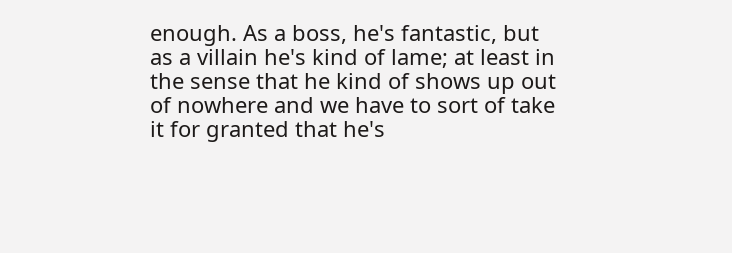enough. As a boss, he's fantastic, but as a villain he's kind of lame; at least in the sense that he kind of shows up out of nowhere and we have to sort of take it for granted that he's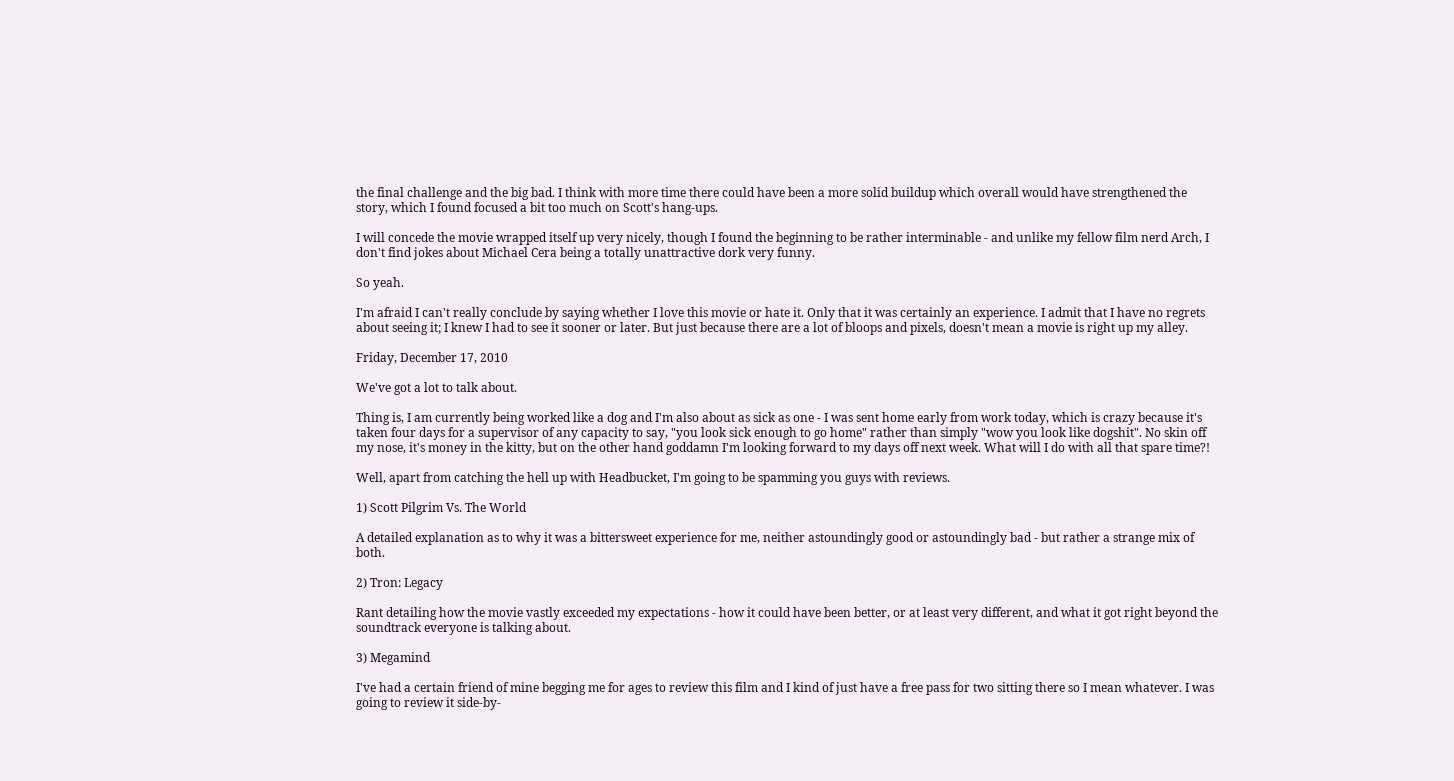the final challenge and the big bad. I think with more time there could have been a more solid buildup which overall would have strengthened the story, which I found focused a bit too much on Scott's hang-ups.

I will concede the movie wrapped itself up very nicely, though I found the beginning to be rather interminable - and unlike my fellow film nerd Arch, I don't find jokes about Michael Cera being a totally unattractive dork very funny.

So yeah.

I'm afraid I can't really conclude by saying whether I love this movie or hate it. Only that it was certainly an experience. I admit that I have no regrets about seeing it; I knew I had to see it sooner or later. But just because there are a lot of bloops and pixels, doesn't mean a movie is right up my alley.

Friday, December 17, 2010

We've got a lot to talk about.

Thing is, I am currently being worked like a dog and I'm also about as sick as one - I was sent home early from work today, which is crazy because it's taken four days for a supervisor of any capacity to say, "you look sick enough to go home" rather than simply "wow you look like dogshit". No skin off my nose, it's money in the kitty, but on the other hand goddamn I'm looking forward to my days off next week. What will I do with all that spare time?!

Well, apart from catching the hell up with Headbucket, I'm going to be spamming you guys with reviews.

1) Scott Pilgrim Vs. The World

A detailed explanation as to why it was a bittersweet experience for me, neither astoundingly good or astoundingly bad - but rather a strange mix of both.

2) Tron: Legacy

Rant detailing how the movie vastly exceeded my expectations - how it could have been better, or at least very different, and what it got right beyond the soundtrack everyone is talking about.

3) Megamind

I've had a certain friend of mine begging me for ages to review this film and I kind of just have a free pass for two sitting there so I mean whatever. I was going to review it side-by-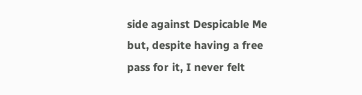side against Despicable Me but, despite having a free pass for it, I never felt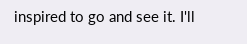inspired to go and see it. I'll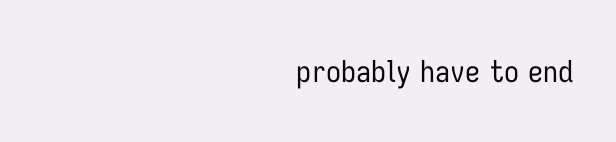probably have to end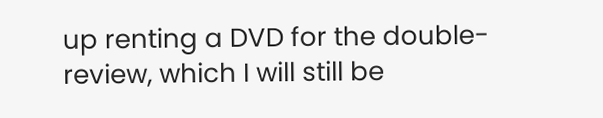up renting a DVD for the double-review, which I will still be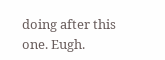doing after this one. Eugh.